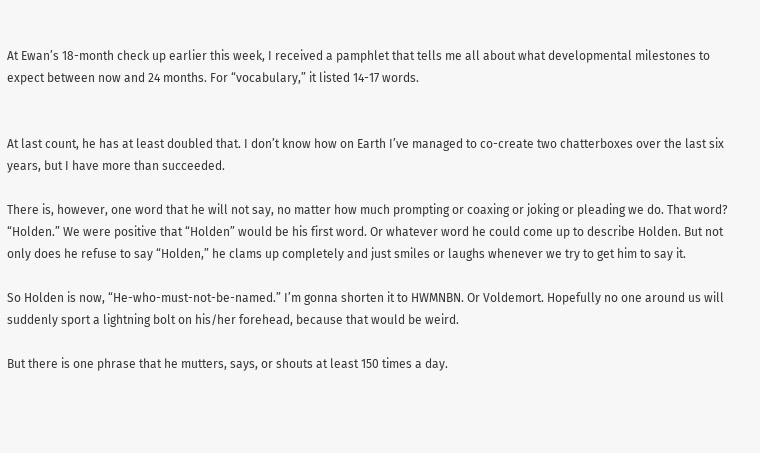At Ewan’s 18-month check up earlier this week, I received a pamphlet that tells me all about what developmental milestones to expect between now and 24 months. For “vocabulary,” it listed 14-17 words.


At last count, he has at least doubled that. I don’t know how on Earth I’ve managed to co-create two chatterboxes over the last six years, but I have more than succeeded.

There is, however, one word that he will not say, no matter how much prompting or coaxing or joking or pleading we do. That word? “Holden.” We were positive that “Holden” would be his first word. Or whatever word he could come up to describe Holden. But not only does he refuse to say “Holden,” he clams up completely and just smiles or laughs whenever we try to get him to say it.

So Holden is now, “He-who-must-not-be-named.” I’m gonna shorten it to HWMNBN. Or Voldemort. Hopefully no one around us will suddenly sport a lightning bolt on his/her forehead, because that would be weird.

But there is one phrase that he mutters, says, or shouts at least 150 times a day.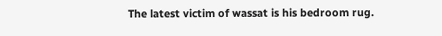The latest victim of wassat is his bedroom rug.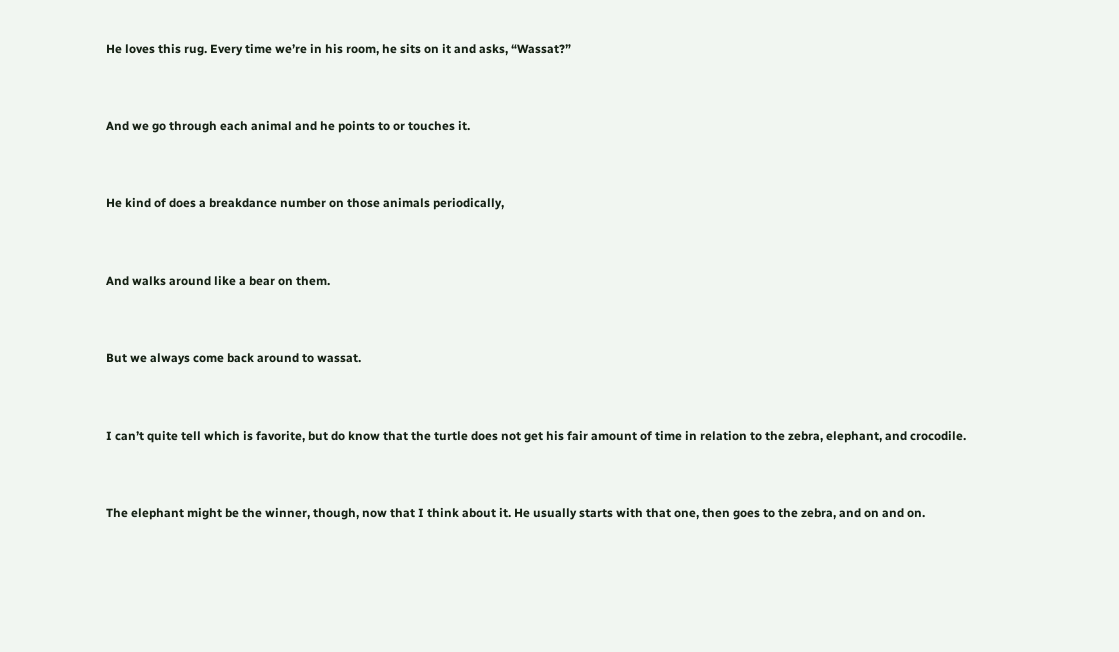He loves this rug. Every time we’re in his room, he sits on it and asks, “Wassat?”


And we go through each animal and he points to or touches it.


He kind of does a breakdance number on those animals periodically,


And walks around like a bear on them.


But we always come back around to wassat.


I can’t quite tell which is favorite, but do know that the turtle does not get his fair amount of time in relation to the zebra, elephant, and crocodile.


The elephant might be the winner, though, now that I think about it. He usually starts with that one, then goes to the zebra, and on and on.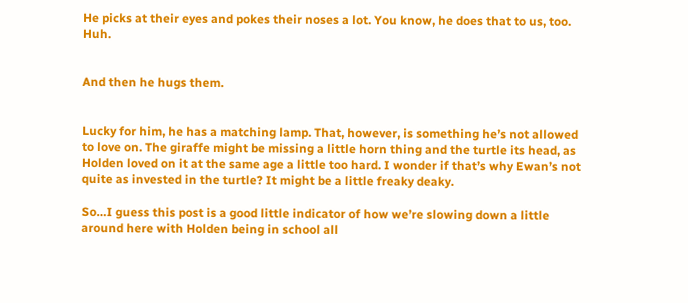He picks at their eyes and pokes their noses a lot. You know, he does that to us, too. Huh.


And then he hugs them.


Lucky for him, he has a matching lamp. That, however, is something he’s not allowed to love on. The giraffe might be missing a little horn thing and the turtle its head, as Holden loved on it at the same age a little too hard. I wonder if that’s why Ewan’s not quite as invested in the turtle? It might be a little freaky deaky.

So…I guess this post is a good little indicator of how we’re slowing down a little around here with Holden being in school all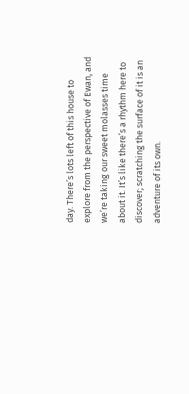day. There’s lots left of this house to explore from the perspective of Ewan, and we’re taking our sweet molasses time about it. It’s like there’s a rhythm here to discover; scratching the surface of it is an adventure of its own.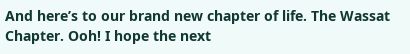And here’s to our brand new chapter of life. The Wassat Chapter. Ooh! I hope the next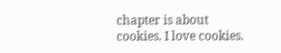chapter is about cookies. I love cookies.